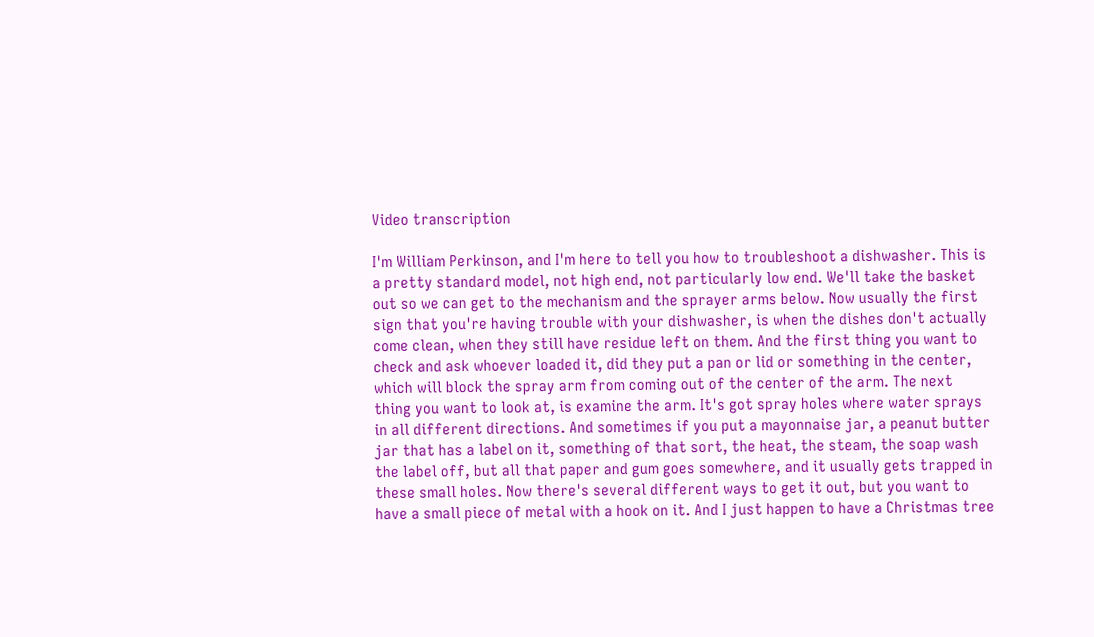Video transcription

I'm William Perkinson, and I'm here to tell you how to troubleshoot a dishwasher. This is a pretty standard model, not high end, not particularly low end. We'll take the basket out so we can get to the mechanism and the sprayer arms below. Now usually the first sign that you're having trouble with your dishwasher, is when the dishes don't actually come clean, when they still have residue left on them. And the first thing you want to check and ask whoever loaded it, did they put a pan or lid or something in the center, which will block the spray arm from coming out of the center of the arm. The next thing you want to look at, is examine the arm. It's got spray holes where water sprays in all different directions. And sometimes if you put a mayonnaise jar, a peanut butter jar that has a label on it, something of that sort, the heat, the steam, the soap wash the label off, but all that paper and gum goes somewhere, and it usually gets trapped in these small holes. Now there's several different ways to get it out, but you want to have a small piece of metal with a hook on it. And I just happen to have a Christmas tree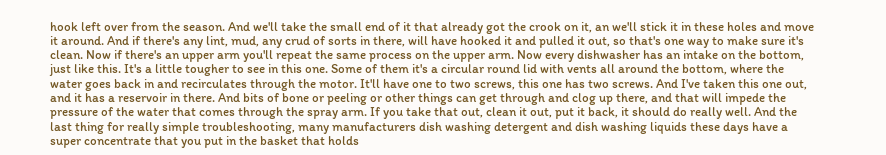hook left over from the season. And we'll take the small end of it that already got the crook on it, an we'll stick it in these holes and move it around. And if there's any lint, mud, any crud of sorts in there, will have hooked it and pulled it out, so that's one way to make sure it's clean. Now if there's an upper arm you'll repeat the same process on the upper arm. Now every dishwasher has an intake on the bottom, just like this. It's a little tougher to see in this one. Some of them it's a circular round lid with vents all around the bottom, where the water goes back in and recirculates through the motor. It'll have one to two screws, this one has two screws. And I've taken this one out, and it has a reservoir in there. And bits of bone or peeling or other things can get through and clog up there, and that will impede the pressure of the water that comes through the spray arm. If you take that out, clean it out, put it back, it should do really well. And the last thing for really simple troubleshooting, many manufacturers dish washing detergent and dish washing liquids these days have a super concentrate that you put in the basket that holds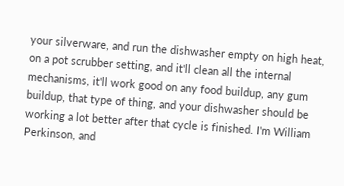your silverware, and run the dishwasher empty on high heat, on a pot scrubber setting, and it'll clean all the internal mechanisms, it'll work good on any food buildup, any gum buildup, that type of thing, and your dishwasher should be working a lot better after that cycle is finished. I'm William Perkinson, and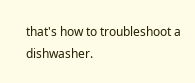that's how to troubleshoot a dishwasher.